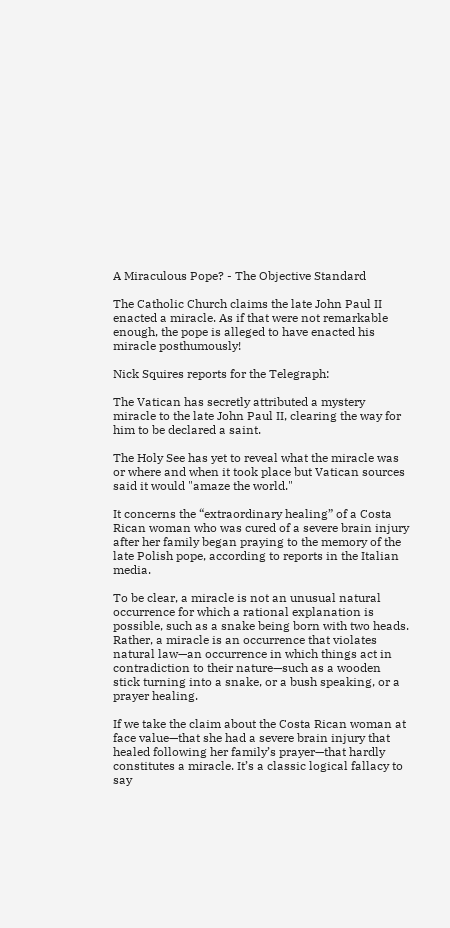A Miraculous Pope? - The Objective Standard

The Catholic Church claims the late John Paul II enacted a miracle. As if that were not remarkable enough, the pope is alleged to have enacted his miracle posthumously!

Nick Squires reports for the Telegraph:

The Vatican has secretly attributed a mystery miracle to the late John Paul II, clearing the way for him to be declared a saint.

The Holy See has yet to reveal what the miracle was or where and when it took place but Vatican sources said it would "amaze the world."

It concerns the “extraordinary healing” of a Costa Rican woman who was cured of a severe brain injury after her family began praying to the memory of the late Polish pope, according to reports in the Italian media.

To be clear, a miracle is not an unusual natural occurrence for which a rational explanation is possible, such as a snake being born with two heads. Rather, a miracle is an occurrence that violates natural law—an occurrence in which things act in contradiction to their nature—such as a wooden stick turning into a snake, or a bush speaking, or a prayer healing.

If we take the claim about the Costa Rican woman at face value—that she had a severe brain injury that healed following her family’s prayer—that hardly constitutes a miracle. It’s a classic logical fallacy to say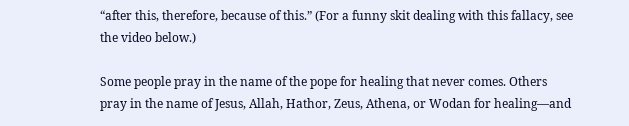“after this, therefore, because of this.” (For a funny skit dealing with this fallacy, see the video below.)

Some people pray in the name of the pope for healing that never comes. Others pray in the name of Jesus, Allah, Hathor, Zeus, Athena, or Wodan for healing—and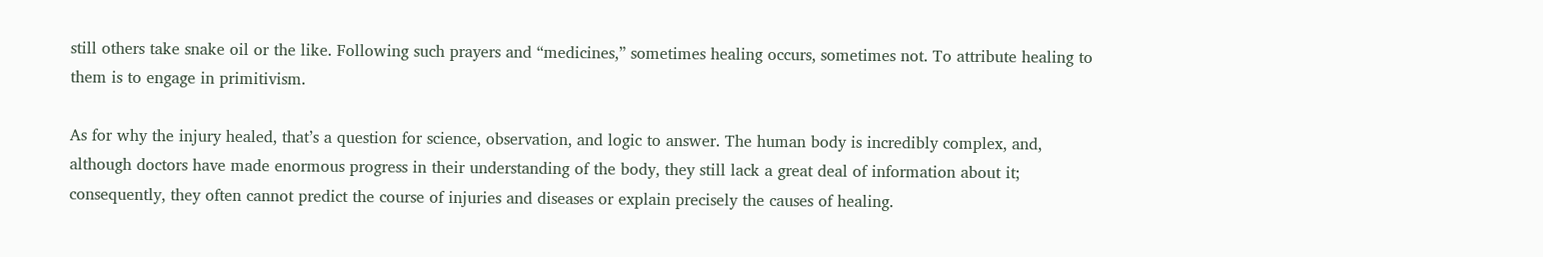still others take snake oil or the like. Following such prayers and “medicines,” sometimes healing occurs, sometimes not. To attribute healing to them is to engage in primitivism.

As for why the injury healed, that’s a question for science, observation, and logic to answer. The human body is incredibly complex, and, although doctors have made enormous progress in their understanding of the body, they still lack a great deal of information about it; consequently, they often cannot predict the course of injuries and diseases or explain precisely the causes of healing.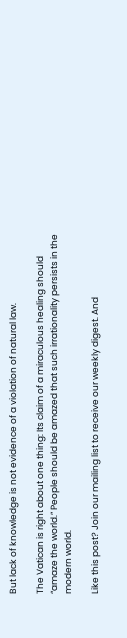But lack of knowledge is not evidence of a violation of natural law.

The Vatican is right about one thing: Its claim of a miraculous healing should “amaze the world.” People should be amazed that such irrationality persists in the modern world.

Like this post? Join our mailing list to receive our weekly digest. And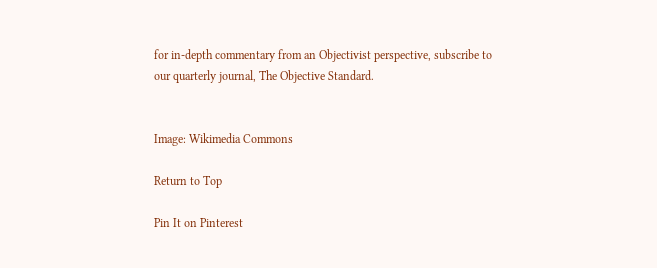for in-depth commentary from an Objectivist perspective, subscribe to our quarterly journal, The Objective Standard.


Image: Wikimedia Commons

Return to Top

Pin It on Pinterest